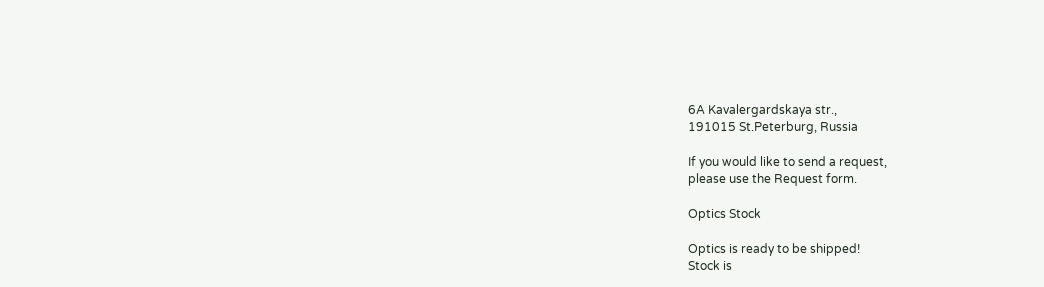6A Kavalergardskaya str.,
191015 St.Peterburg, Russia

If you would like to send a request,
please use the Request form.

Optics Stock

Optics is ready to be shipped!
Stock is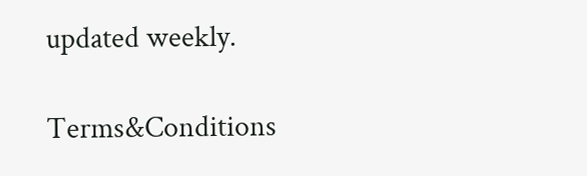updated weekly.

Terms&Conditions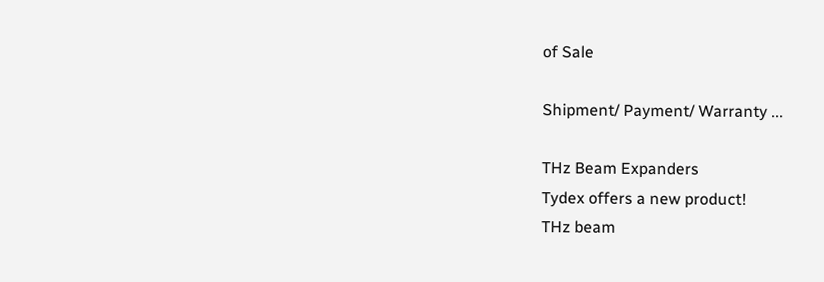of Sale

Shipment/ Payment/ Warranty ...

THz Beam Expanders
Tydex offers a new product!
THz beam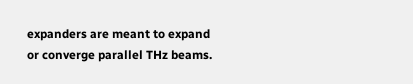expanders are meant to expand or converge parallel THz beams.